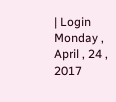| Login
Monday , April , 24 , 2017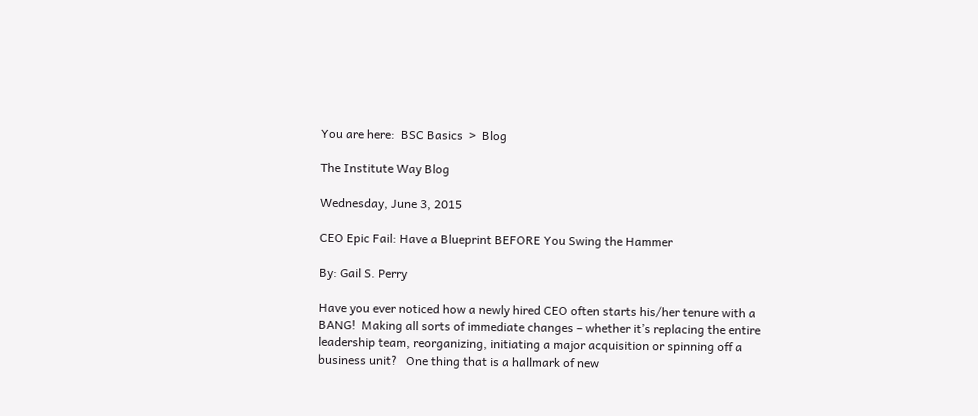You are here:  BSC Basics  >  Blog

The Institute Way Blog

Wednesday, June 3, 2015

CEO Epic Fail: Have a Blueprint BEFORE You Swing the Hammer

By: Gail S. Perry

Have you ever noticed how a newly hired CEO often starts his/her tenure with a BANG!  Making all sorts of immediate changes – whether it’s replacing the entire leadership team, reorganizing, initiating a major acquisition or spinning off a business unit?   One thing that is a hallmark of new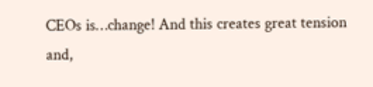CEOs is…change! And this creates great tension and,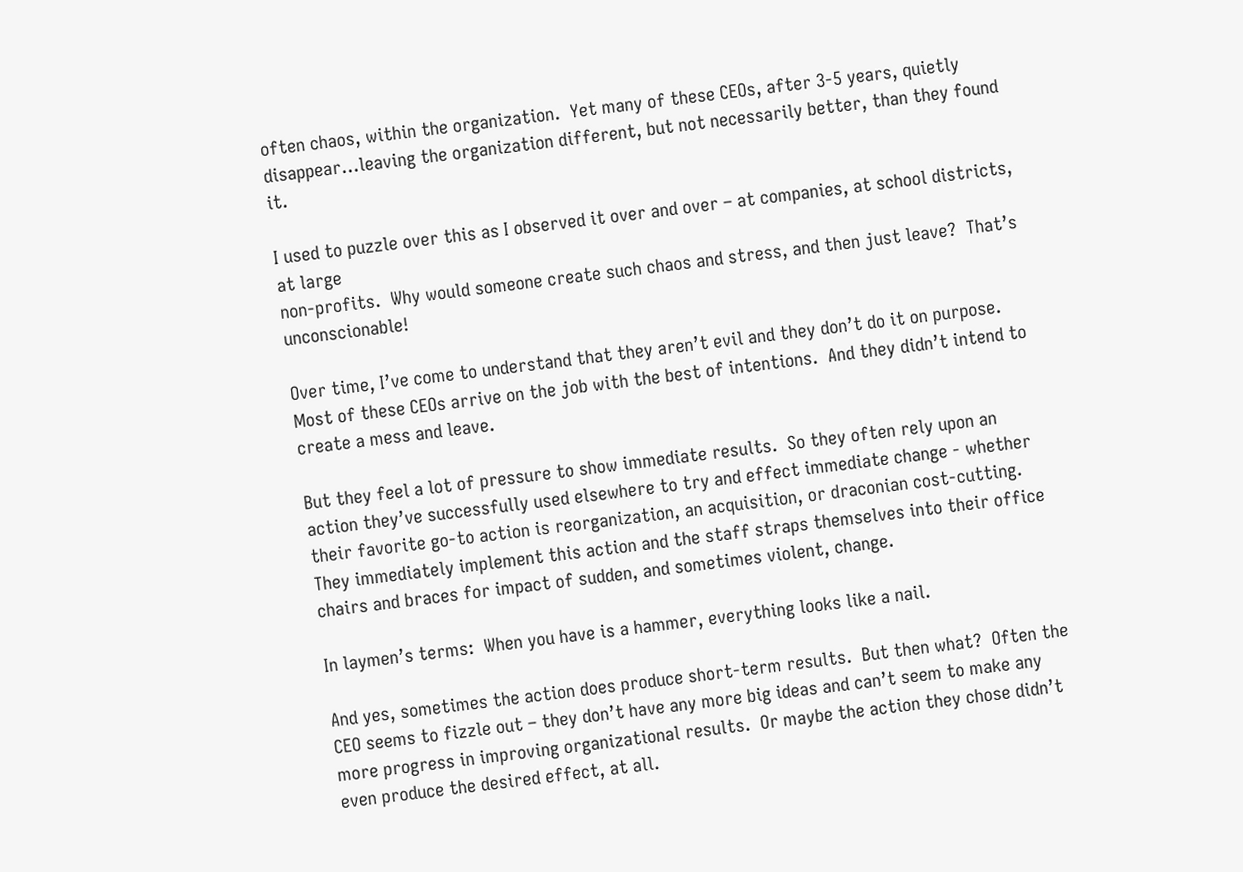often chaos, within the organization.  Yet many of these CEOs, after 3-5 years, quietly disappear…leaving the organization different, but not necessarily better, than they found it.

I used to puzzle over this as I observed it over and over – at companies, at school districts, at large
non-profits.  Why would someone create such chaos and stress, and then just leave?  That’s unconscionable!

Over time, I’ve come to understand that they aren’t evil and they don’t do it on purpose.  Most of these CEOs arrive on the job with the best of intentions.  And they didn’t intend to create a mess and leave.

But they feel a lot of pressure to show immediate results.  So they often rely upon an action they’ve successfully used elsewhere to try and effect immediate change - whether their favorite go-to action is reorganization, an acquisition, or draconian cost-cutting.  They immediately implement this action and the staff straps themselves into their office chairs and braces for impact of sudden, and sometimes violent, change.

In laymen’s terms:  When you have is a hammer, everything looks like a nail.

And yes, sometimes the action does produce short-term results.  But then what?  Often the CEO seems to fizzle out – they don’t have any more big ideas and can’t seem to make any more progress in improving organizational results.  Or maybe the action they chose didn’t even produce the desired effect, at all.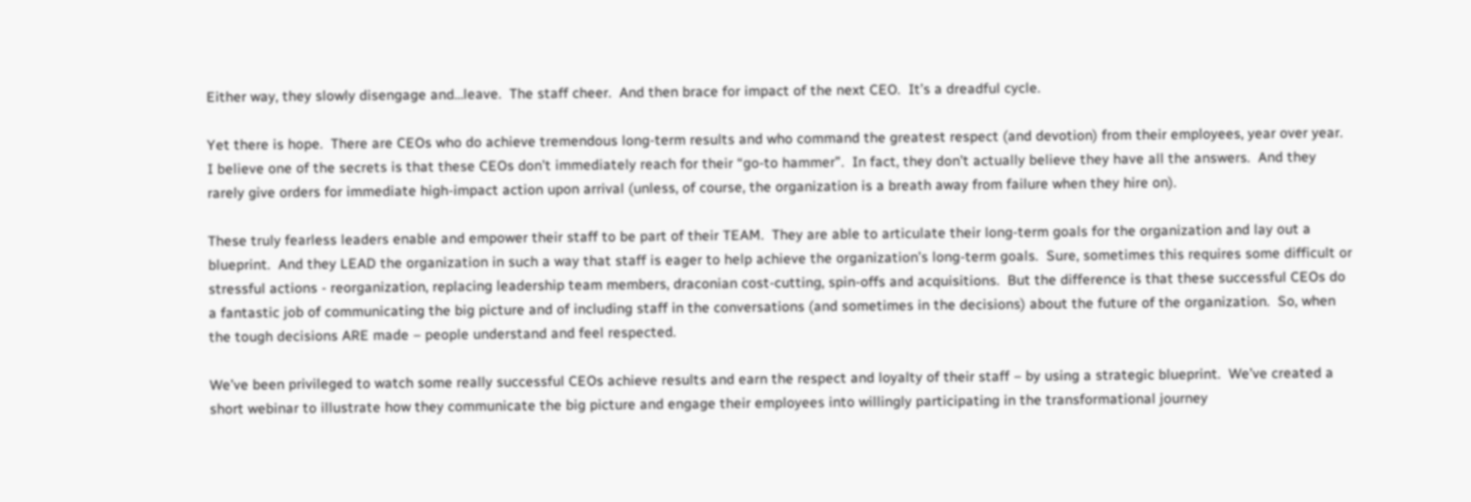Either way, they slowly disengage and…leave.  The staff cheer.  And then brace for impact of the next CEO.  It’s a dreadful cycle.

Yet there is hope.  There are CEOs who do achieve tremendous long-term results and who command the greatest respect (and devotion) from their employees, year over year.   I believe one of the secrets is that these CEOs don’t immediately reach for their “go-to hammer”.  In fact, they don’t actually believe they have all the answers.  And they rarely give orders for immediate high-impact action upon arrival (unless, of course, the organization is a breath away from failure when they hire on).

These truly fearless leaders enable and empower their staff to be part of their TEAM.  They are able to articulate their long-term goals for the organization and lay out a blueprint.  And they LEAD the organization in such a way that staff is eager to help achieve the organization’s long-term goals.  Sure, sometimes this requires some difficult or stressful actions - reorganization, replacing leadership team members, draconian cost-cutting, spin-offs and acquisitions.  But the difference is that these successful CEOs do a fantastic job of communicating the big picture and of including staff in the conversations (and sometimes in the decisions) about the future of the organization.  So, when the tough decisions ARE made – people understand and feel respected.

We’ve been privileged to watch some really successful CEOs achieve results and earn the respect and loyalty of their staff – by using a strategic blueprint.  We’ve created a short webinar to illustrate how they communicate the big picture and engage their employees into willingly participating in the transformational journey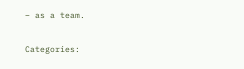– as a team.

Categories: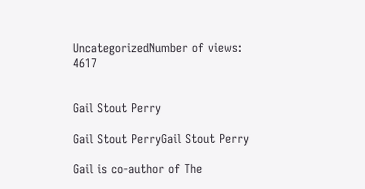UncategorizedNumber of views: 4617


Gail Stout Perry

Gail Stout PerryGail Stout Perry

Gail is co-author of The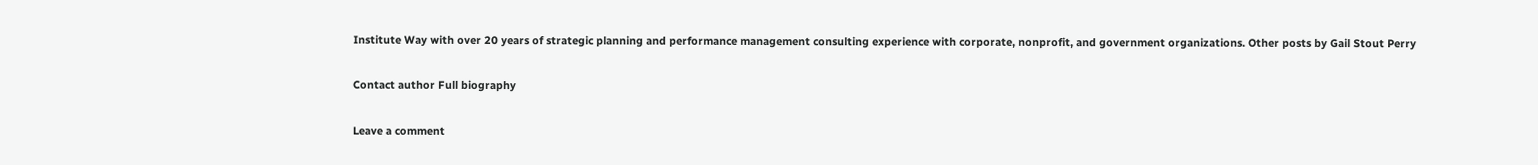Institute Way with over 20 years of strategic planning and performance management consulting experience with corporate, nonprofit, and government organizations. Other posts by Gail Stout Perry

Contact author Full biography

Leave a comment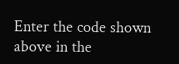Enter the code shown above in the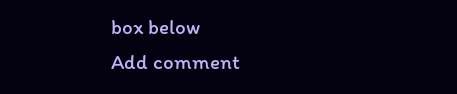box below
Add comment